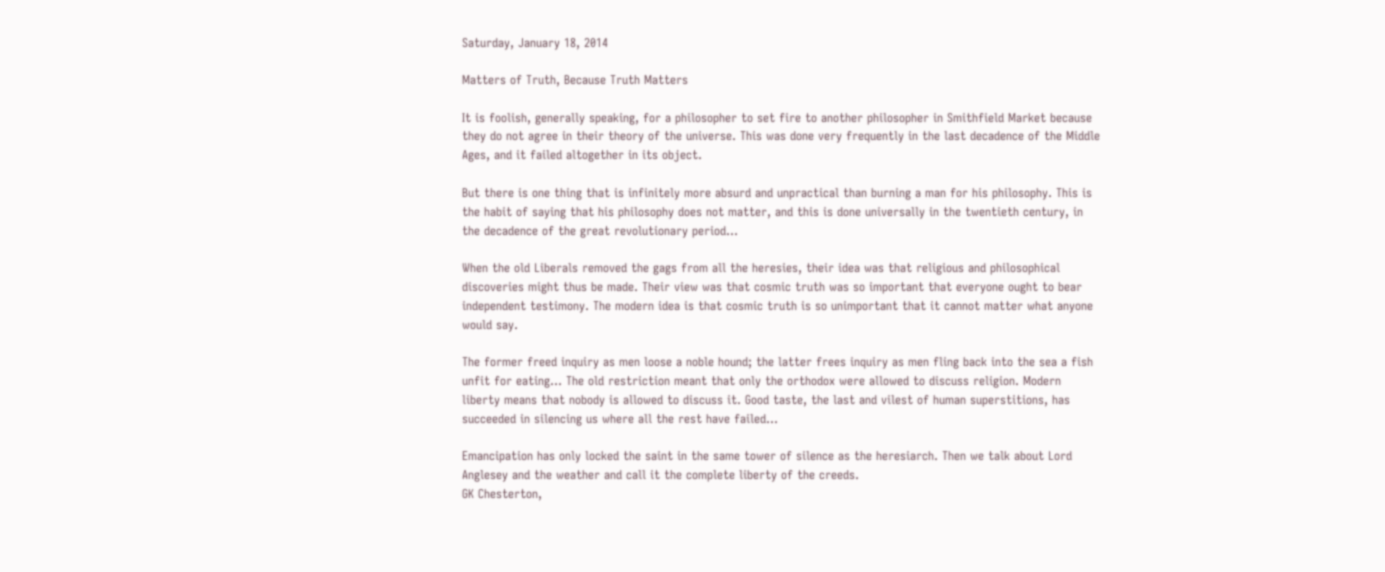Saturday, January 18, 2014

Matters of Truth, Because Truth Matters

It is foolish, generally speaking, for a philosopher to set fire to another philosopher in Smithfield Market because they do not agree in their theory of the universe. This was done very frequently in the last decadence of the Middle Ages, and it failed altogether in its object.

But there is one thing that is infinitely more absurd and unpractical than burning a man for his philosophy. This is the habit of saying that his philosophy does not matter, and this is done universally in the twentieth century, in the decadence of the great revolutionary period…

When the old Liberals removed the gags from all the heresies, their idea was that religious and philosophical discoveries might thus be made. Their view was that cosmic truth was so important that everyone ought to bear independent testimony. The modern idea is that cosmic truth is so unimportant that it cannot matter what anyone would say.

The former freed inquiry as men loose a noble hound; the latter frees inquiry as men fling back into the sea a fish unfit for eating… The old restriction meant that only the orthodox were allowed to discuss religion. Modern liberty means that nobody is allowed to discuss it. Good taste, the last and vilest of human superstitions, has succeeded in silencing us where all the rest have failed...

Emancipation has only locked the saint in the same tower of silence as the heresiarch. Then we talk about Lord Anglesey and the weather and call it the complete liberty of the creeds.
GK Chesterton,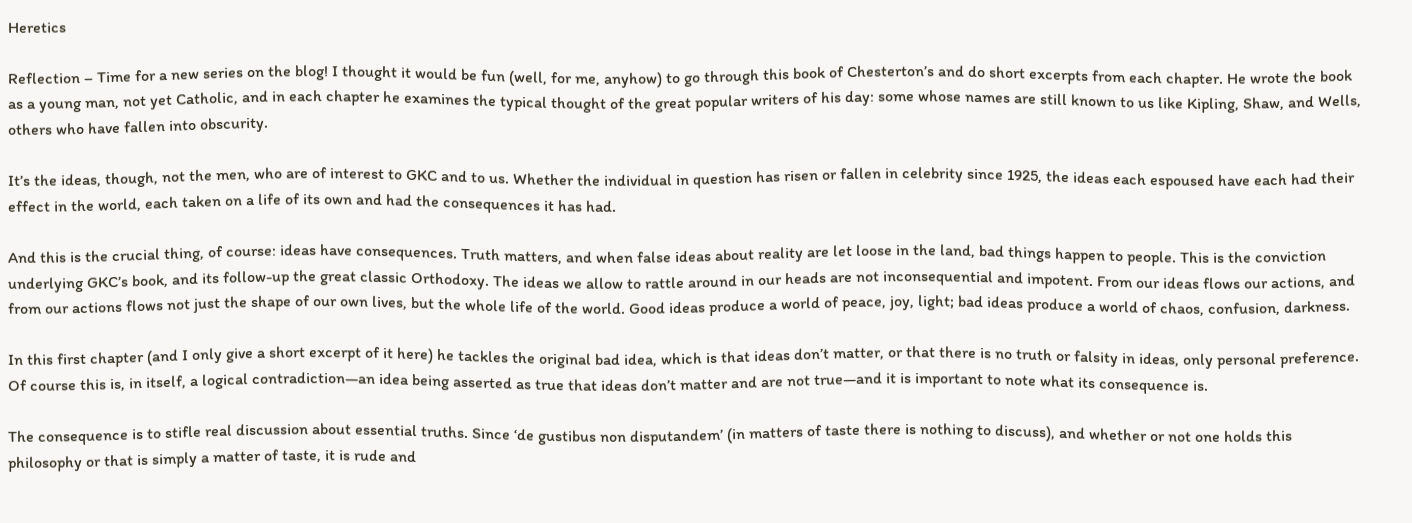Heretics

Reflection – Time for a new series on the blog! I thought it would be fun (well, for me, anyhow) to go through this book of Chesterton’s and do short excerpts from each chapter. He wrote the book as a young man, not yet Catholic, and in each chapter he examines the typical thought of the great popular writers of his day: some whose names are still known to us like Kipling, Shaw, and Wells, others who have fallen into obscurity.

It’s the ideas, though, not the men, who are of interest to GKC and to us. Whether the individual in question has risen or fallen in celebrity since 1925, the ideas each espoused have each had their effect in the world, each taken on a life of its own and had the consequences it has had.

And this is the crucial thing, of course: ideas have consequences. Truth matters, and when false ideas about reality are let loose in the land, bad things happen to people. This is the conviction underlying GKC’s book, and its follow-up the great classic Orthodoxy. The ideas we allow to rattle around in our heads are not inconsequential and impotent. From our ideas flows our actions, and from our actions flows not just the shape of our own lives, but the whole life of the world. Good ideas produce a world of peace, joy, light; bad ideas produce a world of chaos, confusion, darkness.

In this first chapter (and I only give a short excerpt of it here) he tackles the original bad idea, which is that ideas don’t matter, or that there is no truth or falsity in ideas, only personal preference. Of course this is, in itself, a logical contradiction—an idea being asserted as true that ideas don’t matter and are not true—and it is important to note what its consequence is.

The consequence is to stifle real discussion about essential truths. Since ‘de gustibus non disputandem’ (in matters of taste there is nothing to discuss), and whether or not one holds this philosophy or that is simply a matter of taste, it is rude and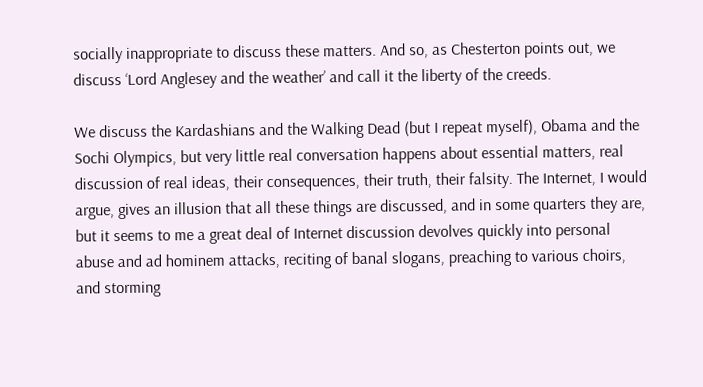socially inappropriate to discuss these matters. And so, as Chesterton points out, we discuss ‘Lord Anglesey and the weather’ and call it the liberty of the creeds.

We discuss the Kardashians and the Walking Dead (but I repeat myself), Obama and the Sochi Olympics, but very little real conversation happens about essential matters, real discussion of real ideas, their consequences, their truth, their falsity. The Internet, I would argue, gives an illusion that all these things are discussed, and in some quarters they are, but it seems to me a great deal of Internet discussion devolves quickly into personal abuse and ad hominem attacks, reciting of banal slogans, preaching to various choirs, and storming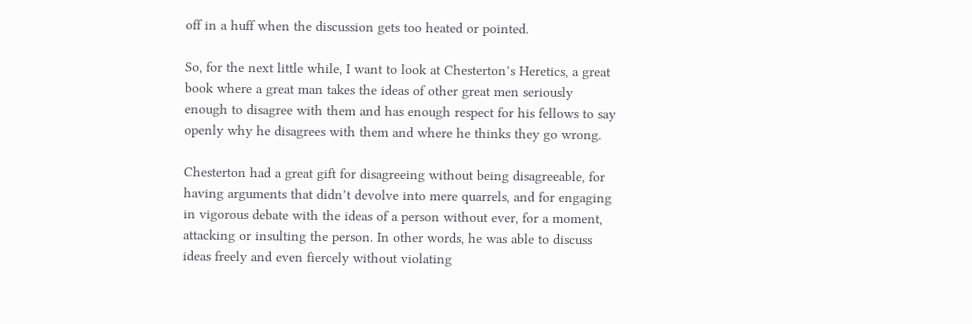off in a huff when the discussion gets too heated or pointed.

So, for the next little while, I want to look at Chesterton’s Heretics, a great book where a great man takes the ideas of other great men seriously enough to disagree with them and has enough respect for his fellows to say openly why he disagrees with them and where he thinks they go wrong.

Chesterton had a great gift for disagreeing without being disagreeable, for having arguments that didn’t devolve into mere quarrels, and for engaging in vigorous debate with the ideas of a person without ever, for a moment, attacking or insulting the person. In other words, he was able to discuss ideas freely and even fiercely without violating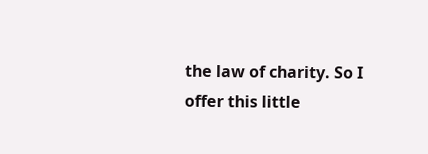the law of charity. So I offer this little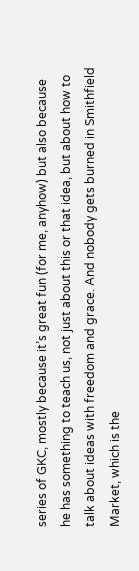series of GKC, mostly because it’s great fun (for me, anyhow) but also because he has something to teach us, not just about this or that idea, but about how to talk about ideas with freedom and grace. And nobody gets burned in Smithfield Market, which is the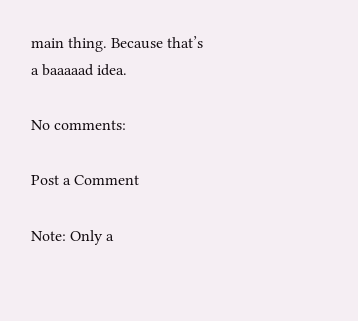main thing. Because that’s a baaaaad idea.

No comments:

Post a Comment

Note: Only a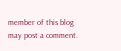member of this blog may post a comment.